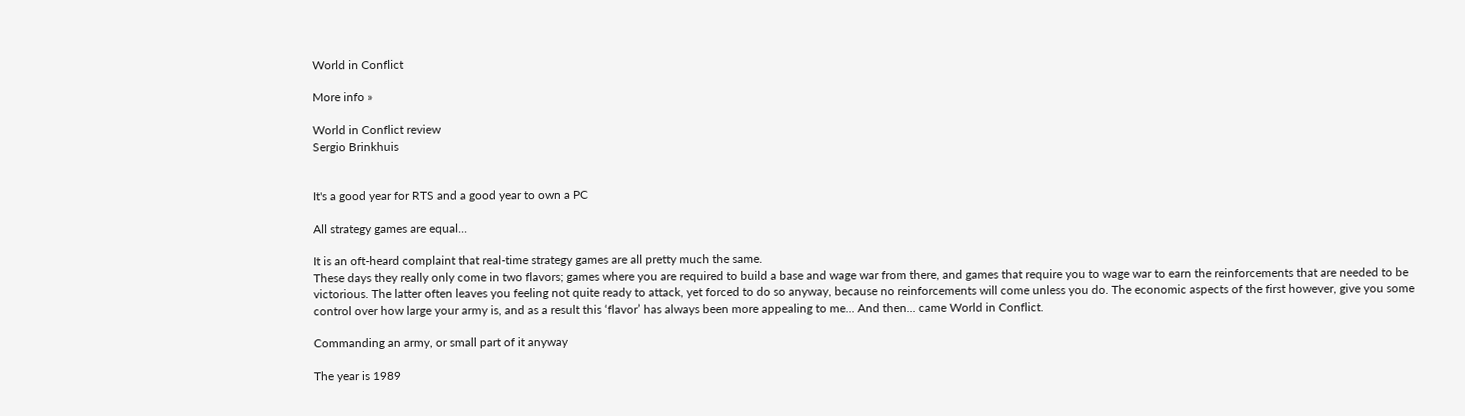World in Conflict

More info »

World in Conflict review
Sergio Brinkhuis


It's a good year for RTS and a good year to own a PC

All strategy games are equal...

It is an oft-heard complaint that real-time strategy games are all pretty much the same.
These days they really only come in two flavors; games where you are required to build a base and wage war from there, and games that require you to wage war to earn the reinforcements that are needed to be victorious. The latter often leaves you feeling not quite ready to attack, yet forced to do so anyway, because no reinforcements will come unless you do. The economic aspects of the first however, give you some control over how large your army is, and as a result this ‘flavor’ has always been more appealing to me... And then... came World in Conflict.

Commanding an army, or small part of it anyway

The year is 1989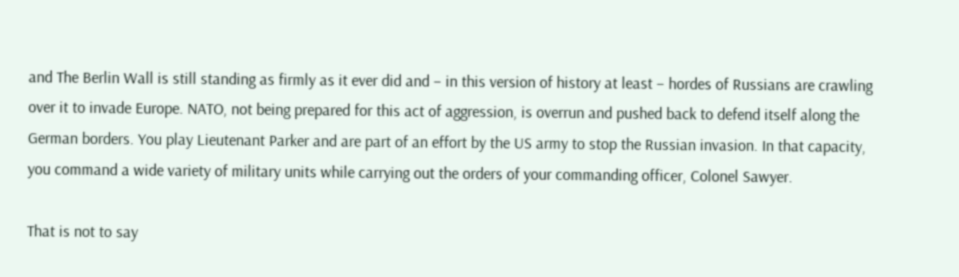and The Berlin Wall is still standing as firmly as it ever did and – in this version of history at least – hordes of Russians are crawling over it to invade Europe. NATO, not being prepared for this act of aggression, is overrun and pushed back to defend itself along the German borders. You play Lieutenant Parker and are part of an effort by the US army to stop the Russian invasion. In that capacity, you command a wide variety of military units while carrying out the orders of your commanding officer, Colonel Sawyer.

That is not to say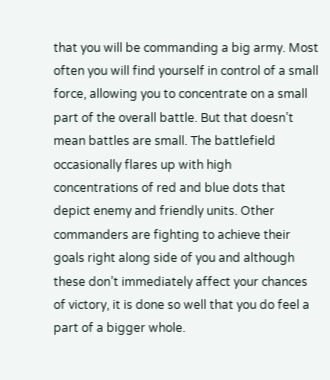that you will be commanding a big army. Most often you will find yourself in control of a small force, allowing you to concentrate on a small part of the overall battle. But that doesn’t mean battles are small. The battlefield occasionally flares up with high concentrations of red and blue dots that depict enemy and friendly units. Other commanders are fighting to achieve their goals right along side of you and although these don’t immediately affect your chances of victory, it is done so well that you do feel a part of a bigger whole.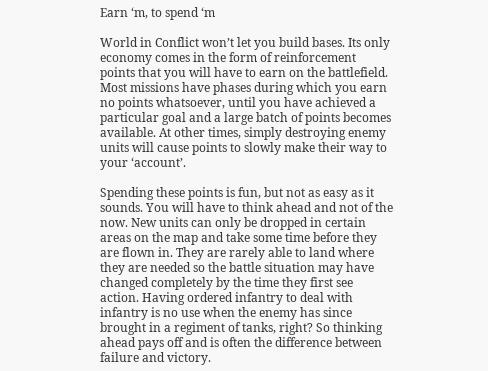Earn ‘m, to spend ‘m

World in Conflict won’t let you build bases. Its only economy comes in the form of reinforcement points that you will have to earn on the battlefield. Most missions have phases during which you earn no points whatsoever, until you have achieved a particular goal and a large batch of points becomes available. At other times, simply destroying enemy units will cause points to slowly make their way to your ‘account’.

Spending these points is fun, but not as easy as it sounds. You will have to think ahead and not of the now. New units can only be dropped in certain areas on the map and take some time before they are flown in. They are rarely able to land where they are needed so the battle situation may have changed completely by the time they first see action. Having ordered infantry to deal with infantry is no use when the enemy has since brought in a regiment of tanks, right? So thinking ahead pays off and is often the difference between failure and victory.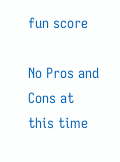fun score

No Pros and Cons at this time